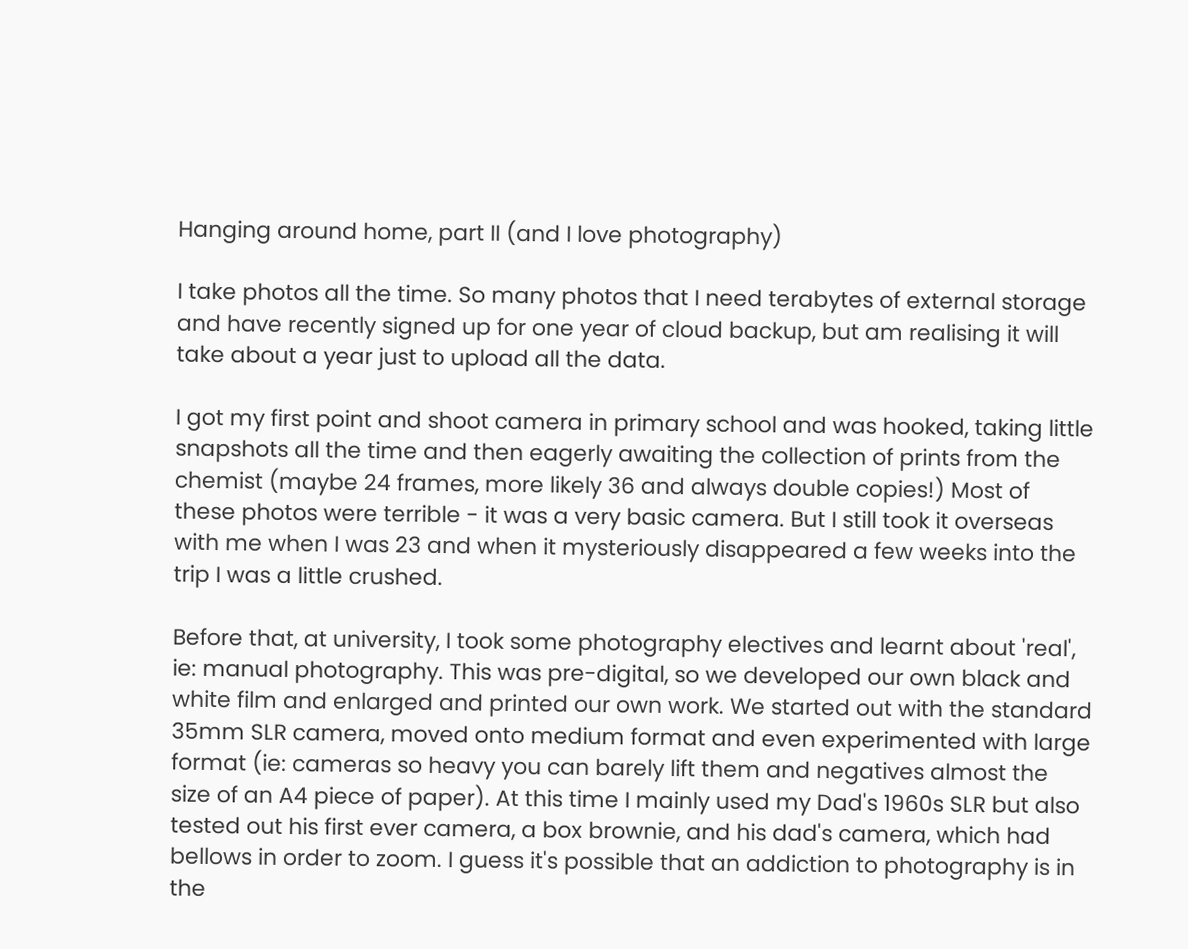Hanging around home, part II (and I love photography)

I take photos all the time. So many photos that I need terabytes of external storage and have recently signed up for one year of cloud backup, but am realising it will take about a year just to upload all the data.

I got my first point and shoot camera in primary school and was hooked, taking little snapshots all the time and then eagerly awaiting the collection of prints from the chemist (maybe 24 frames, more likely 36 and always double copies!) Most of these photos were terrible - it was a very basic camera. But I still took it overseas with me when I was 23 and when it mysteriously disappeared a few weeks into the trip I was a little crushed.

Before that, at university, I took some photography electives and learnt about 'real', ie: manual photography. This was pre-digital, so we developed our own black and white film and enlarged and printed our own work. We started out with the standard 35mm SLR camera, moved onto medium format and even experimented with large format (ie: cameras so heavy you can barely lift them and negatives almost the size of an A4 piece of paper). At this time I mainly used my Dad's 1960s SLR but also tested out his first ever camera, a box brownie, and his dad's camera, which had bellows in order to zoom. I guess it's possible that an addiction to photography is in the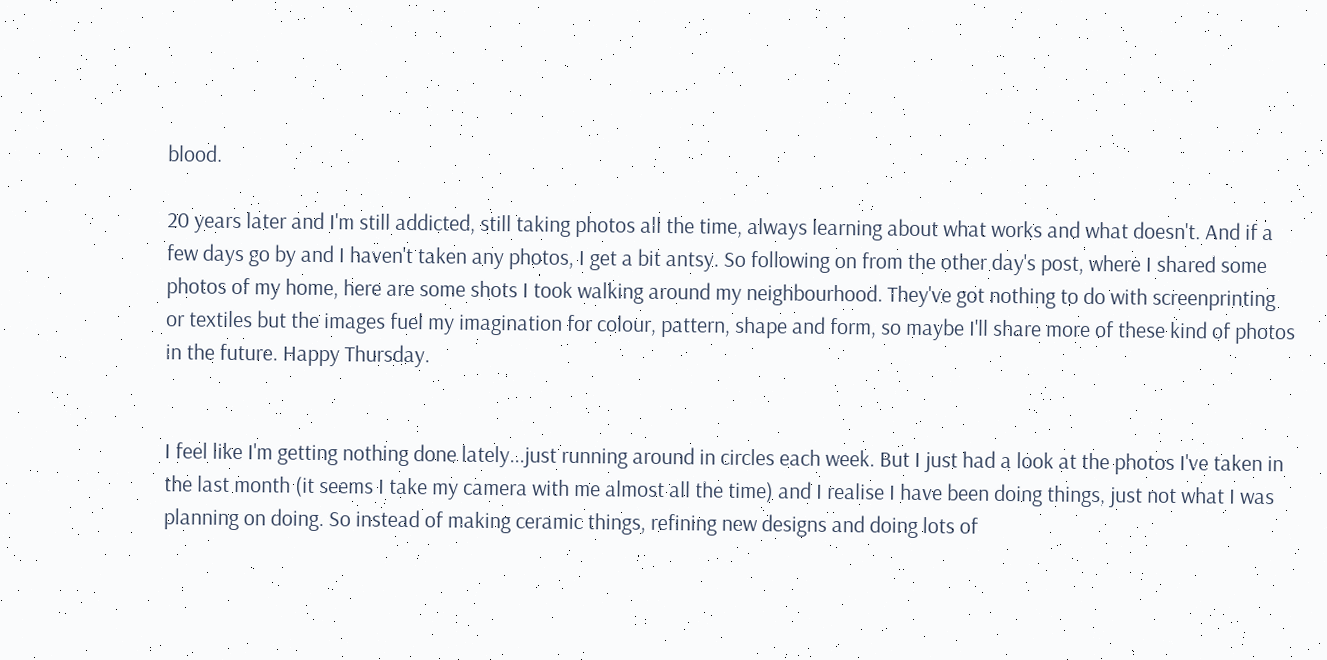blood.

20 years later and I'm still addicted, still taking photos all the time, always learning about what works and what doesn't. And if a few days go by and I haven't taken any photos, I get a bit antsy. So following on from the other day's post, where I shared some photos of my home, here are some shots I took walking around my neighbourhood. They've got nothing to do with screenprinting or textiles but the images fuel my imagination for colour, pattern, shape and form, so maybe I'll share more of these kind of photos in the future. Happy Thursday.


I feel like I'm getting nothing done lately...just running around in circles each week. But I just had a look at the photos I've taken in the last month (it seems I take my camera with me almost all the time) and I realise I have been doing things, just not what I was planning on doing. So instead of making ceramic things, refining new designs and doing lots of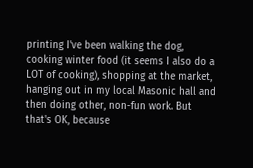printing I've been walking the dog, cooking winter food (it seems I also do a LOT of cooking), shopping at the market, hanging out in my local Masonic hall and then doing other, non-fun work. But that's OK, because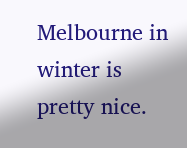Melbourne in winter is pretty nice.